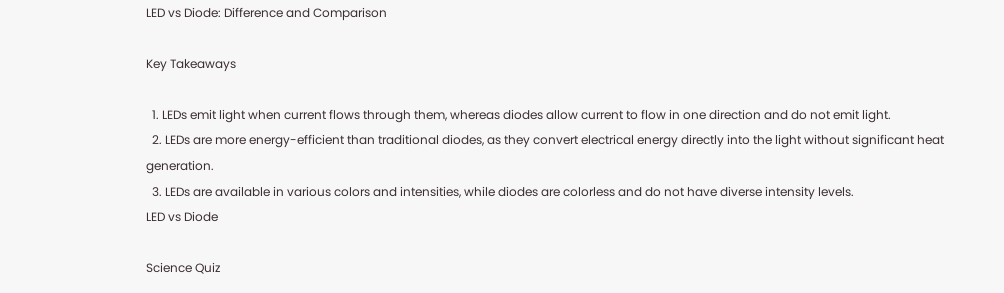LED vs Diode: Difference and Comparison

Key Takeaways

  1. LEDs emit light when current flows through them, whereas diodes allow current to flow in one direction and do not emit light.
  2. LEDs are more energy-efficient than traditional diodes, as they convert electrical energy directly into the light without significant heat generation.
  3. LEDs are available in various colors and intensities, while diodes are colorless and do not have diverse intensity levels.
LED vs Diode

Science Quiz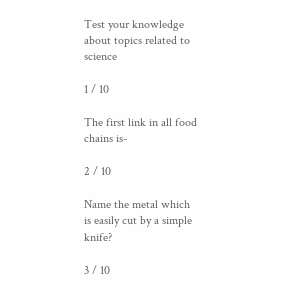Test your knowledge about topics related to science

1 / 10

The first link in all food chains is-

2 / 10

Name the metal which is easily cut by a simple knife?

3 / 10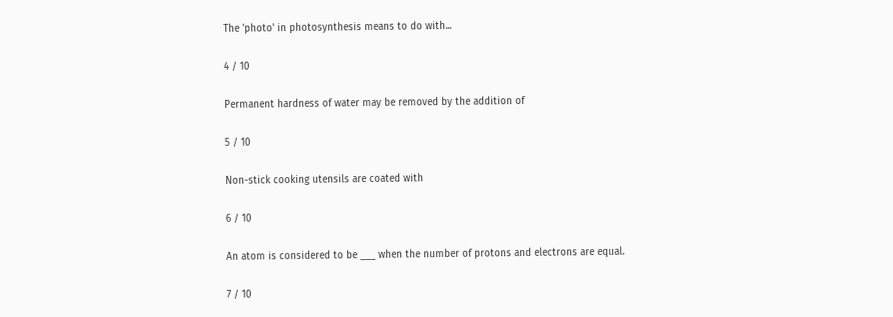The 'photo' in photosynthesis means to do with...

4 / 10

Permanent hardness of water may be removed by the addition of

5 / 10

Non-stick cooking utensils are coated with

6 / 10

An atom is considered to be ___ when the number of protons and electrons are equal.

7 / 10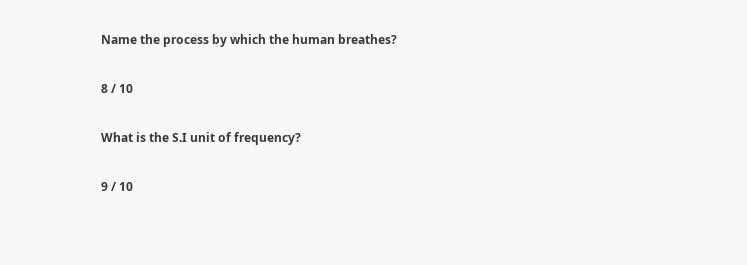Name the process by which the human breathes?

8 / 10

What is the S.I unit of frequency?

9 / 10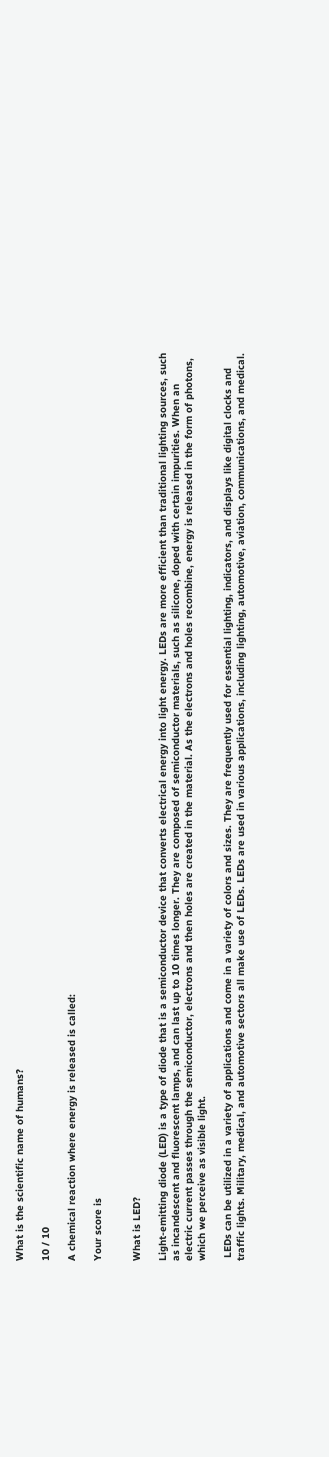What is the scientific name of humans?

10 / 10

A chemical reaction where energy is released is called:

Your score is


What is LED?

Light-emitting diode (LED) is a type of diode that is a semiconductor device that converts electrical energy into light energy. LEDs are more efficient than traditional lighting sources, such as incandescent and fluorescent lamps, and can last up to 10 times longer. They are composed of semiconductor materials, such as silicone, doped with certain impurities. When an electric current passes through the semiconductor, electrons and then holes are created in the material. As the electrons and holes recombine, energy is released in the form of photons, which we perceive as visible light.

 LEDs can be utilized in a variety of applications and come in a variety of colors and sizes. They are frequently used for essential lighting, indicators, and displays like digital clocks and traffic lights. Military, medical, and automotive sectors all make use of LEDs. LEDs are used in various applications, including lighting, automotive, aviation, communications, and medical.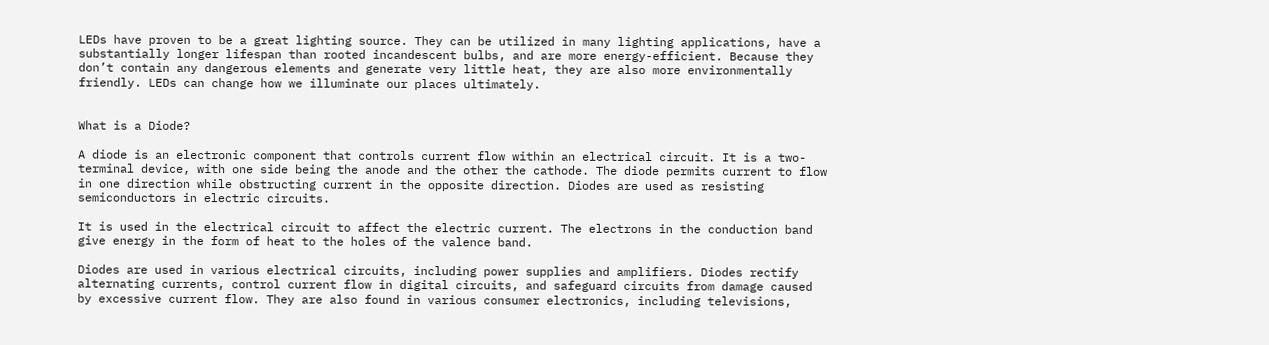LEDs have proven to be a great lighting source. They can be utilized in many lighting applications, have a substantially longer lifespan than rooted incandescent bulbs, and are more energy-efficient. Because they don’t contain any dangerous elements and generate very little heat, they are also more environmentally friendly. LEDs can change how we illuminate our places ultimately.


What is a Diode?

A diode is an electronic component that controls current flow within an electrical circuit. It is a two-terminal device, with one side being the anode and the other the cathode. The diode permits current to flow in one direction while obstructing current in the opposite direction. Diodes are used as resisting semiconductors in electric circuits.

It is used in the electrical circuit to affect the electric current. The electrons in the conduction band give energy in the form of heat to the holes of the valence band.

Diodes are used in various electrical circuits, including power supplies and amplifiers. Diodes rectify alternating currents, control current flow in digital circuits, and safeguard circuits from damage caused by excessive current flow. They are also found in various consumer electronics, including televisions,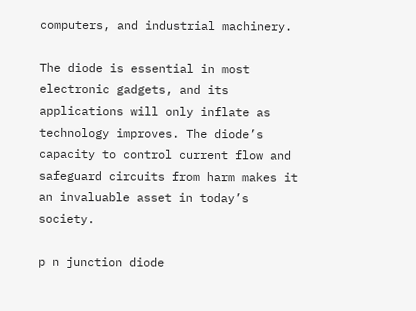computers, and industrial machinery.

The diode is essential in most electronic gadgets, and its applications will only inflate as technology improves. The diode’s capacity to control current flow and safeguard circuits from harm makes it an invaluable asset in today’s society.

p n junction diode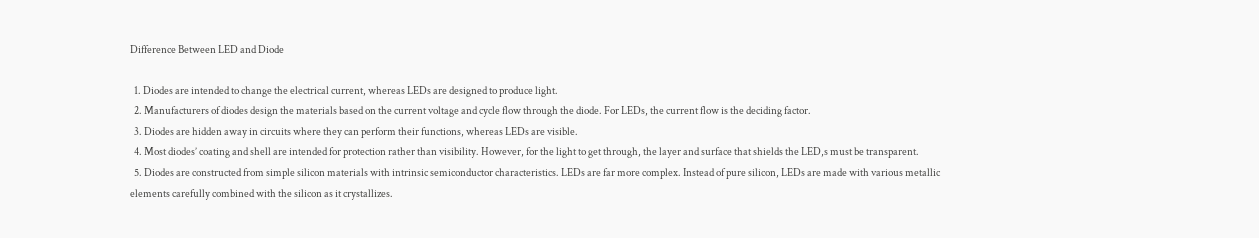Difference Between LED and Diode

  1. Diodes are intended to change the electrical current, whereas LEDs are designed to produce light.
  2. Manufacturers of diodes design the materials based on the current voltage and cycle flow through the diode. For LEDs, the current flow is the deciding factor.
  3. Diodes are hidden away in circuits where they can perform their functions, whereas LEDs are visible.
  4. Most diodes’ coating and shell are intended for protection rather than visibility. However, for the light to get through, the layer and surface that shields the LED,s must be transparent.
  5. Diodes are constructed from simple silicon materials with intrinsic semiconductor characteristics. LEDs are far more complex. Instead of pure silicon, LEDs are made with various metallic elements carefully combined with the silicon as it crystallizes.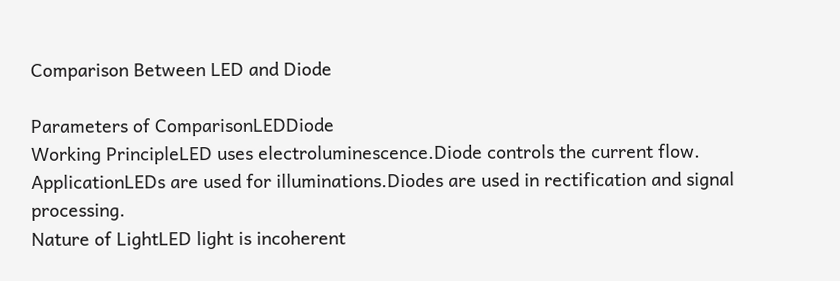Comparison Between LED and Diode

Parameters of ComparisonLEDDiode
Working PrincipleLED uses electroluminescence.Diode controls the current flow.
ApplicationLEDs are used for illuminations.Diodes are used in rectification and signal processing.
Nature of LightLED light is incoherent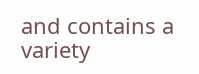and contains a variety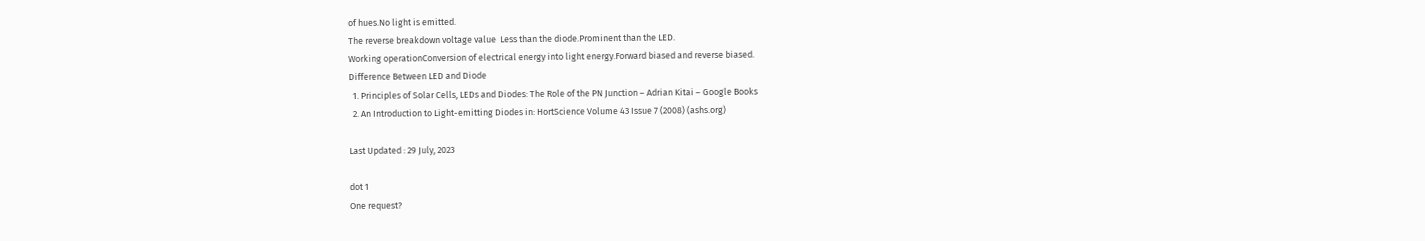of hues.No light is emitted.
The reverse breakdown voltage value  Less than the diode.Prominent than the LED.
Working operationConversion of electrical energy into light energy.Forward biased and reverse biased.
Difference Between LED and Diode
  1. Principles of Solar Cells, LEDs and Diodes: The Role of the PN Junction – Adrian Kitai – Google Books
  2. An Introduction to Light-emitting Diodes in: HortScience Volume 43 Issue 7 (2008) (ashs.org)

Last Updated : 29 July, 2023

dot 1
One request?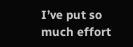I’ve put so much effort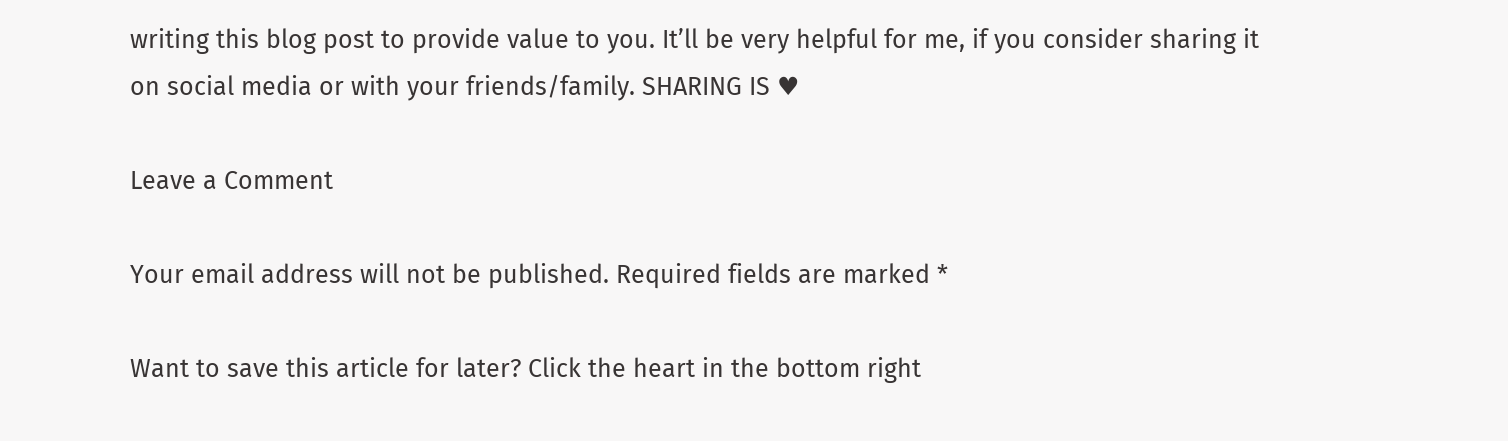writing this blog post to provide value to you. It’ll be very helpful for me, if you consider sharing it on social media or with your friends/family. SHARING IS ♥

Leave a Comment

Your email address will not be published. Required fields are marked *

Want to save this article for later? Click the heart in the bottom right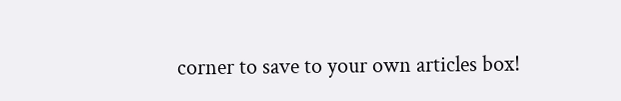corner to save to your own articles box!